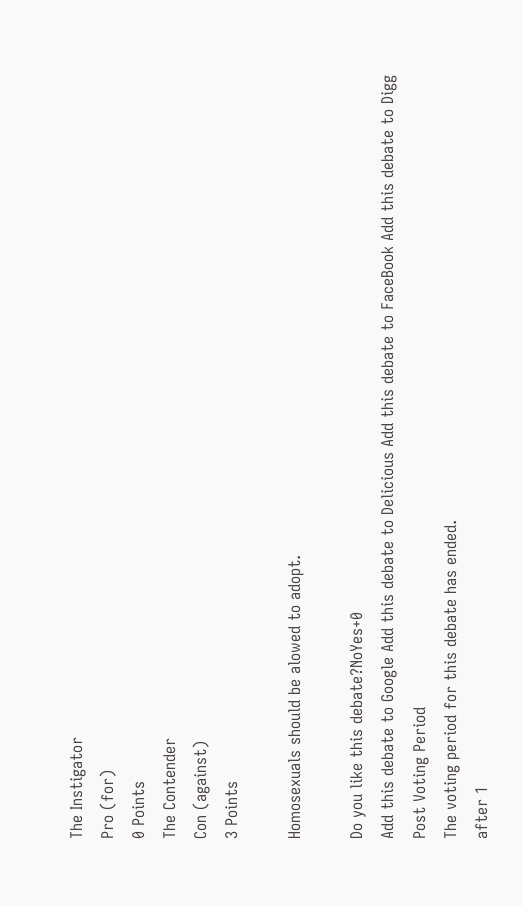The Instigator
Pro (for)
0 Points
The Contender
Con (against)
3 Points

Homosexuals should be alowed to adopt.

Do you like this debate?NoYes+0
Add this debate to Google Add this debate to Delicious Add this debate to FaceBook Add this debate to Digg
Post Voting Period
The voting period for this debate has ended.
after 1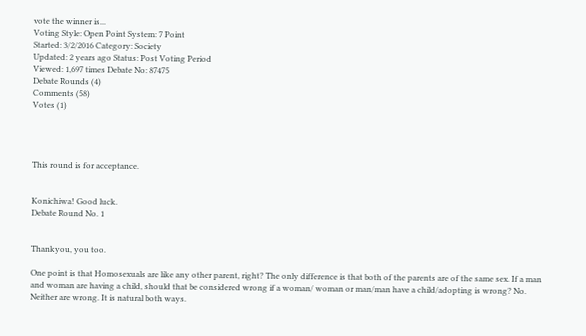vote the winner is...
Voting Style: Open Point System: 7 Point
Started: 3/2/2016 Category: Society
Updated: 2 years ago Status: Post Voting Period
Viewed: 1,697 times Debate No: 87475
Debate Rounds (4)
Comments (58)
Votes (1)




This round is for acceptance.


Konichiwa! Good luck.
Debate Round No. 1


Thankyou, you too.

One point is that Homosexuals are like any other parent, right? The only difference is that both of the parents are of the same sex. If a man and woman are having a child, should that be considered wrong if a woman/ woman or man/man have a child/adopting is wrong? No. Neither are wrong. It is natural both ways.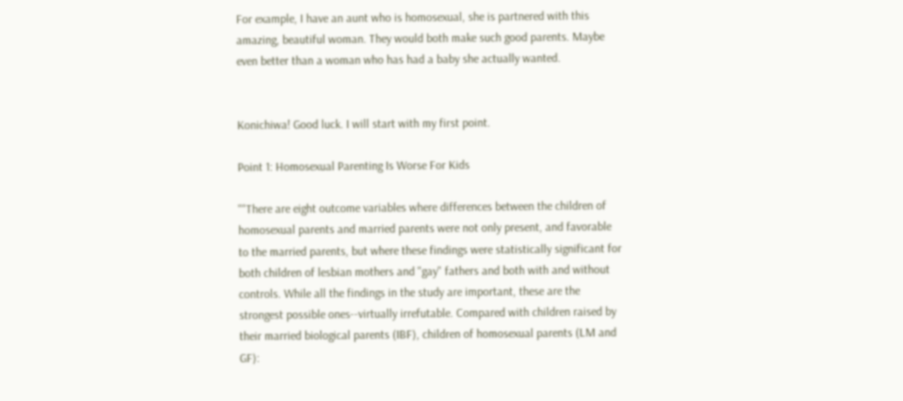For example, I have an aunt who is homosexual, she is partnered with this amazing, beautiful woman. They would both make such good parents. Maybe even better than a woman who has had a baby she actually wanted.


Konichiwa! Good luck. I will start with my first point.

Point 1: Homosexual Parenting Is Worse For Kids

""There are eight outcome variables where differences between the children of homosexual parents and married parents were not only present, and favorable to the married parents, but where these findings were statistically significant for both children of lesbian mothers and "gay" fathers and both with and without controls. While all the findings in the study are important, these are the strongest possible ones--virtually irrefutable. Compared with children raised by their married biological parents (IBF), children of homosexual parents (LM and GF):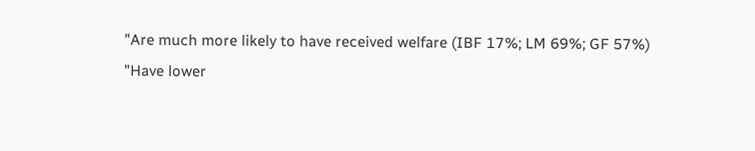"Are much more likely to have received welfare (IBF 17%; LM 69%; GF 57%)
"Have lower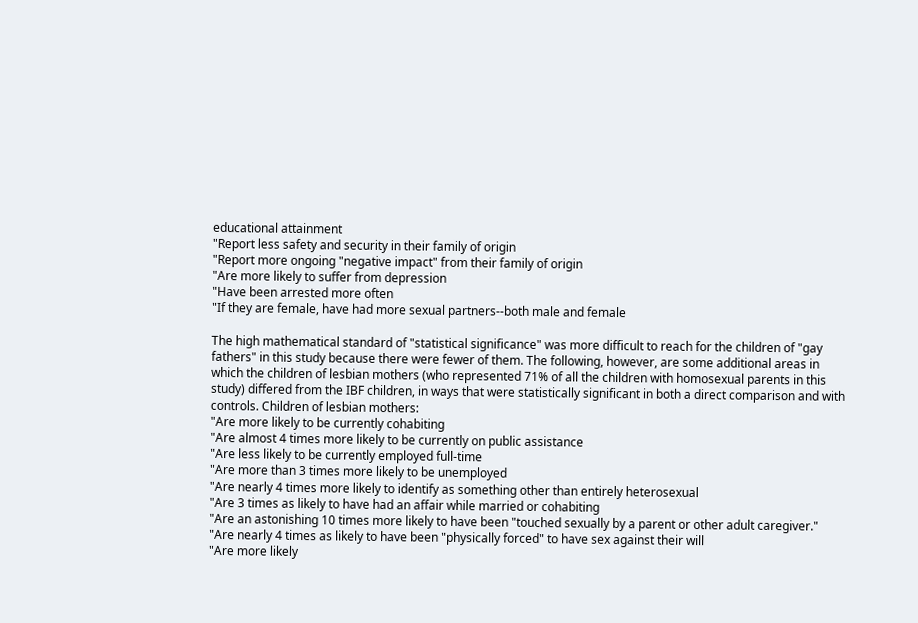educational attainment
"Report less safety and security in their family of origin
"Report more ongoing "negative impact" from their family of origin
"Are more likely to suffer from depression
"Have been arrested more often
"If they are female, have had more sexual partners--both male and female

The high mathematical standard of "statistical significance" was more difficult to reach for the children of "gay fathers" in this study because there were fewer of them. The following, however, are some additional areas in which the children of lesbian mothers (who represented 71% of all the children with homosexual parents in this study) differed from the IBF children, in ways that were statistically significant in both a direct comparison and with controls. Children of lesbian mothers:
"Are more likely to be currently cohabiting
"Are almost 4 times more likely to be currently on public assistance
"Are less likely to be currently employed full-time
"Are more than 3 times more likely to be unemployed
"Are nearly 4 times more likely to identify as something other than entirely heterosexual
"Are 3 times as likely to have had an affair while married or cohabiting
"Are an astonishing 10 times more likely to have been "touched sexually by a parent or other adult caregiver."
"Are nearly 4 times as likely to have been "physically forced" to have sex against their will
"Are more likely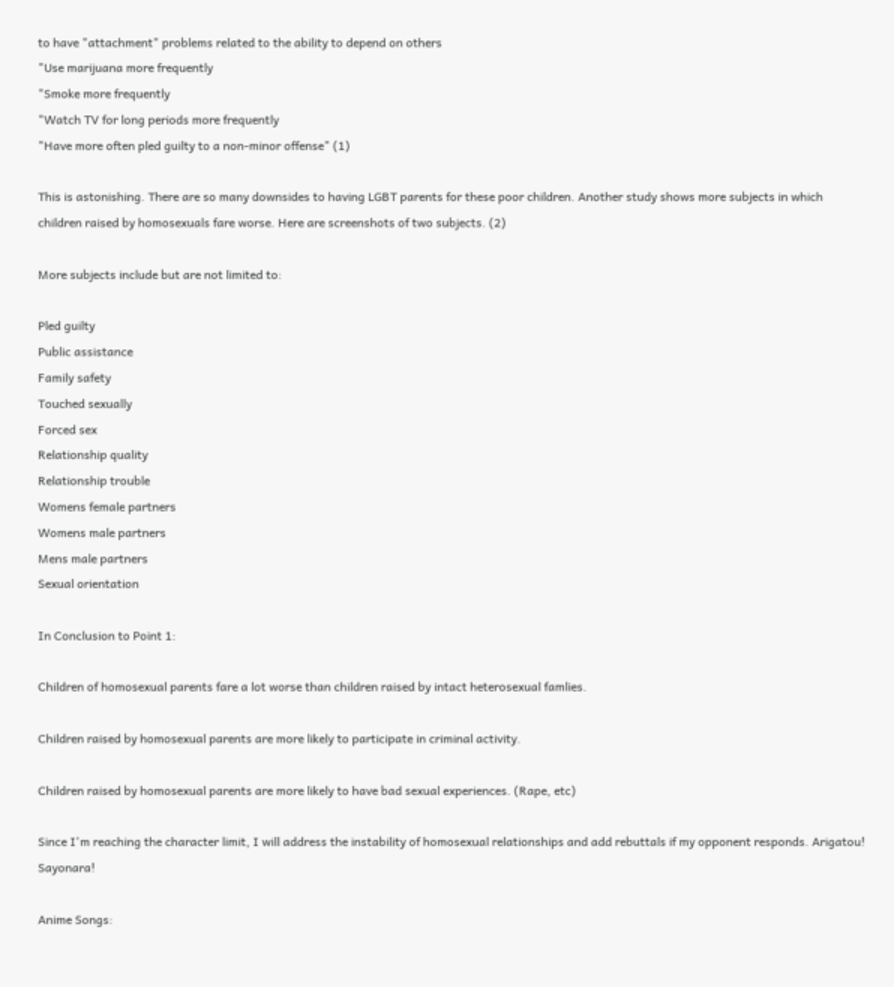to have "attachment" problems related to the ability to depend on others
"Use marijuana more frequently
"Smoke more frequently
"Watch TV for long periods more frequently
"Have more often pled guilty to a non-minor offense" (1)

This is astonishing. There are so many downsides to having LGBT parents for these poor children. Another study shows more subjects in which children raised by homosexuals fare worse. Here are screenshots of two subjects. (2)

More subjects include but are not limited to:

Pled guilty
Public assistance
Family safety
Touched sexually
Forced sex
Relationship quality
Relationship trouble
Womens female partners
Womens male partners
Mens male partners
Sexual orientation

In Conclusion to Point 1:

Children of homosexual parents fare a lot worse than children raised by intact heterosexual famlies.

Children raised by homosexual parents are more likely to participate in criminal activity.

Children raised by homosexual parents are more likely to have bad sexual experiences. (Rape, etc)

Since I'm reaching the character limit, I will address the instability of homosexual relationships and add rebuttals if my opponent responds. Arigatou! Sayonara!

Anime Songs: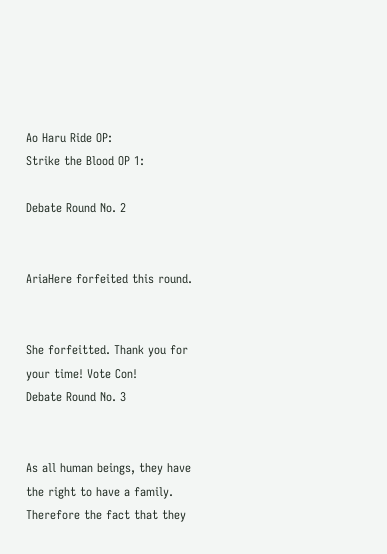Ao Haru Ride OP:
Strike the Blood OP 1:

Debate Round No. 2


AriaHere forfeited this round.


She forfeitted. Thank you for your time! Vote Con!
Debate Round No. 3


As all human beings, they have the right to have a family. Therefore the fact that they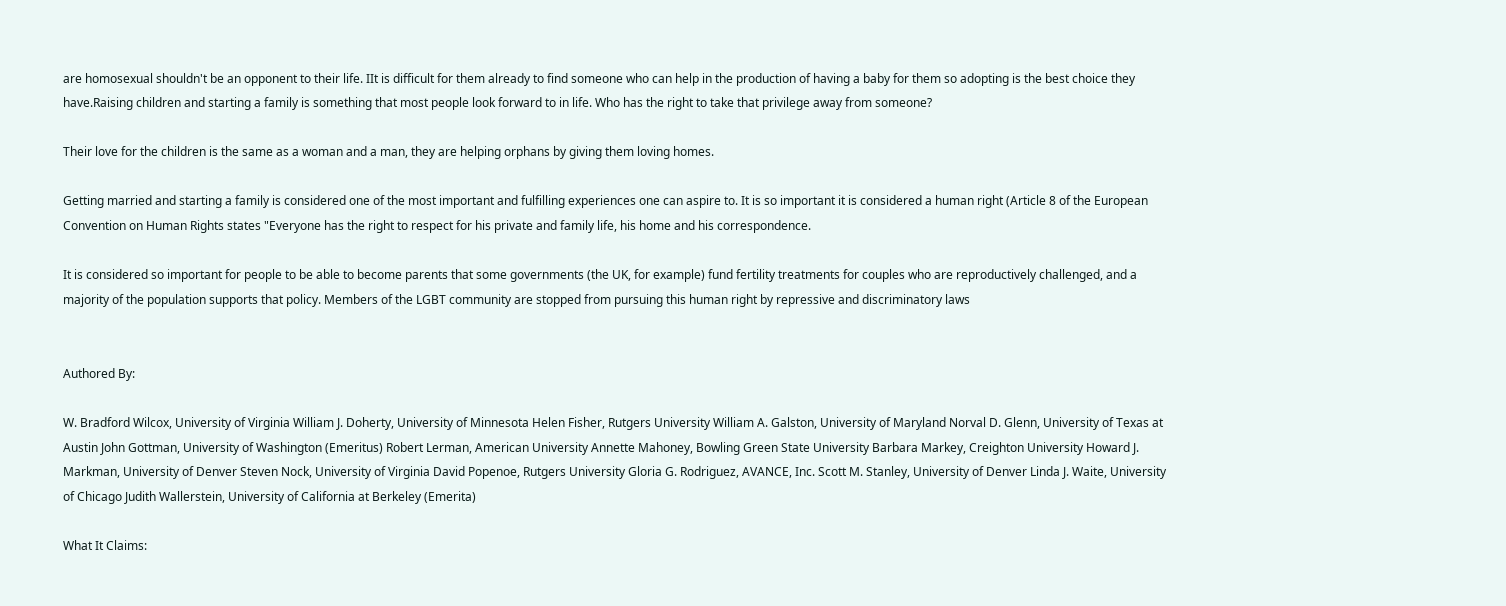are homosexual shouldn't be an opponent to their life. IIt is difficult for them already to find someone who can help in the production of having a baby for them so adopting is the best choice they have.Raising children and starting a family is something that most people look forward to in life. Who has the right to take that privilege away from someone?

Their love for the children is the same as a woman and a man, they are helping orphans by giving them loving homes.

Getting married and starting a family is considered one of the most important and fulfilling experiences one can aspire to. It is so important it is considered a human right (Article 8 of the European Convention on Human Rights states "Everyone has the right to respect for his private and family life, his home and his correspondence.

It is considered so important for people to be able to become parents that some governments (the UK, for example) fund fertility treatments for couples who are reproductively challenged, and a majority of the population supports that policy. Members of the LGBT community are stopped from pursuing this human right by repressive and discriminatory laws


Authored By:

W. Bradford Wilcox, University of Virginia William J. Doherty, University of Minnesota Helen Fisher, Rutgers University William A. Galston, University of Maryland Norval D. Glenn, University of Texas at Austin John Gottman, University of Washington (Emeritus) Robert Lerman, American University Annette Mahoney, Bowling Green State University Barbara Markey, Creighton University Howard J. Markman, University of Denver Steven Nock, University of Virginia David Popenoe, Rutgers University Gloria G. Rodriguez, AVANCE, Inc. Scott M. Stanley, University of Denver Linda J. Waite, University of Chicago Judith Wallerstein, University of California at Berkeley (Emerita)

What It Claims: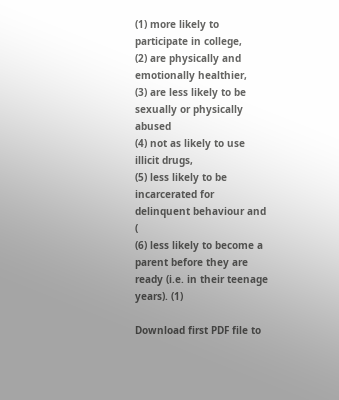(1) more likely to participate in college,
(2) are physically and emotionally healthier,
(3) are less likely to be sexually or physically abused
(4) not as likely to use illicit drugs,
(5) less likely to be incarcerated for delinquent behaviour and (
(6) less likely to become a parent before they are ready (i.e. in their teenage years). (1)

Download first PDF file to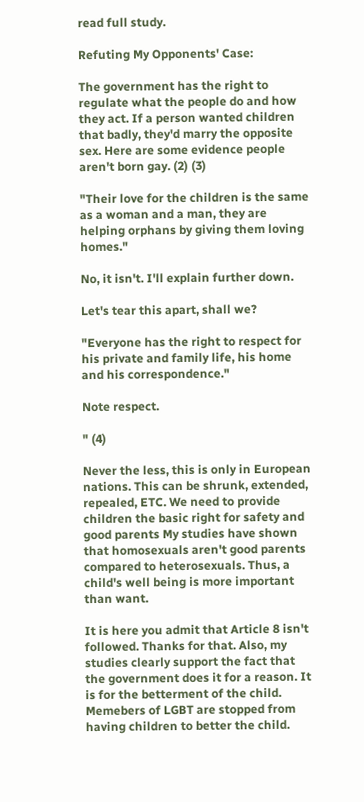read full study.

Refuting My Opponents' Case:

The government has the right to regulate what the people do and how they act. If a person wanted children that badly, they'd marry the opposite sex. Here are some evidence people aren't born gay. (2) (3)

"Their love for the children is the same as a woman and a man, they are helping orphans by giving them loving homes."

No, it isn't. I'll explain further down.

Let's tear this apart, shall we?

"Everyone has the right to respect for his private and family life, his home and his correspondence."

Note respect.

" (4)

Never the less, this is only in European nations. This can be shrunk, extended, repealed, ETC. We need to provide children the basic right for safety and good parents My studies have shown that homosexuals aren't good parents compared to heterosexuals. Thus, a child's well being is more important than want.

It is here you admit that Article 8 isn't followed. Thanks for that. Also, my studies clearly support the fact that the government does it for a reason. It is for the betterment of the child. Memebers of LGBT are stopped from having children to better the child.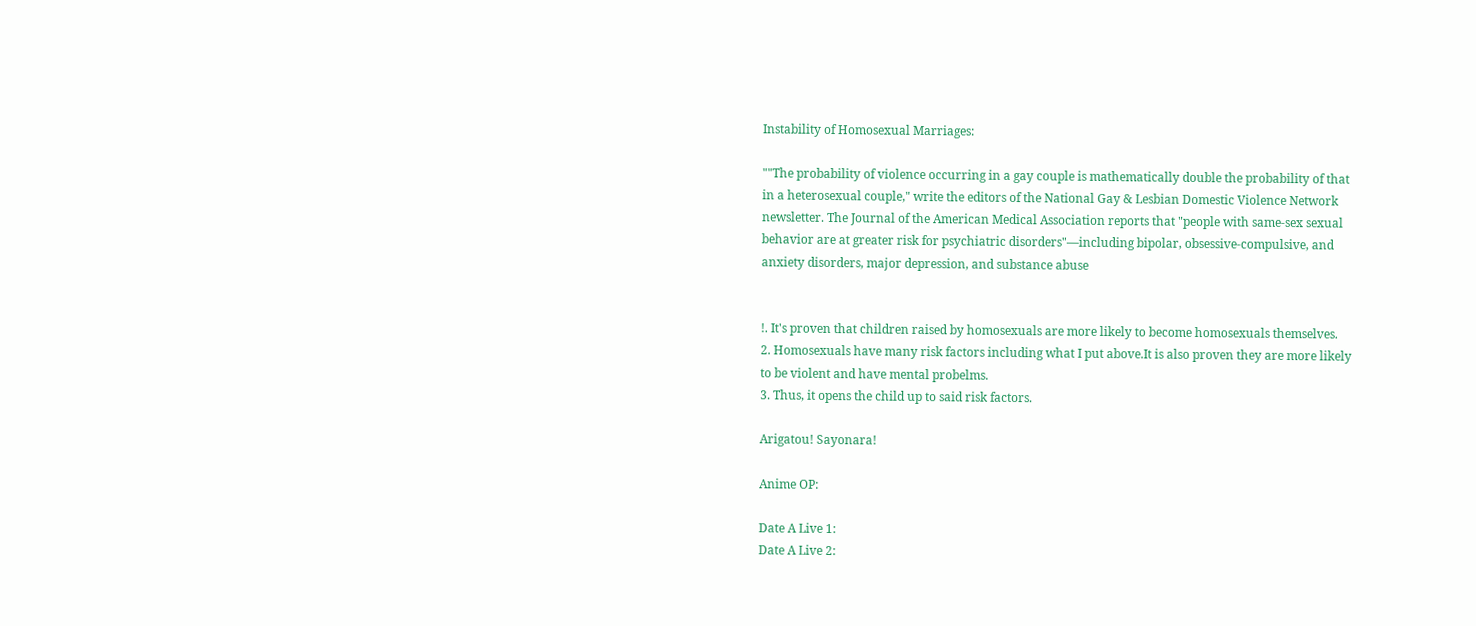Instability of Homosexual Marriages:

""The probability of violence occurring in a gay couple is mathematically double the probability of that in a heterosexual couple," write the editors of the National Gay & Lesbian Domestic Violence Network newsletter. The Journal of the American Medical Association reports that "people with same-sex sexual behavior are at greater risk for psychiatric disorders"—including bipolar, obsessive-compulsive, and anxiety disorders, major depression, and substance abuse


!. It's proven that children raised by homosexuals are more likely to become homosexuals themselves.
2. Homosexuals have many risk factors including what I put above.It is also proven they are more likely to be violent and have mental probelms.
3. Thus, it opens the child up to said risk factors.

Arigatou! Sayonara!

Anime OP:

Date A Live 1:
Date A Live 2: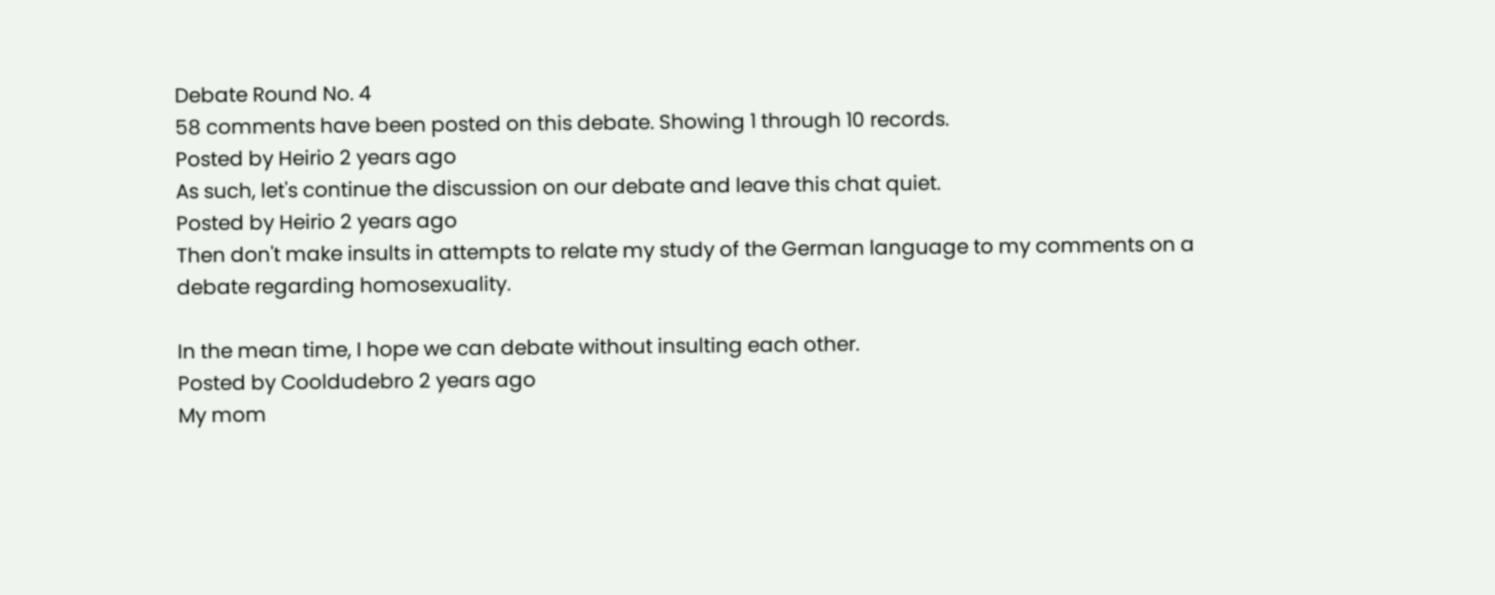Debate Round No. 4
58 comments have been posted on this debate. Showing 1 through 10 records.
Posted by Heirio 2 years ago
As such, let's continue the discussion on our debate and leave this chat quiet.
Posted by Heirio 2 years ago
Then don't make insults in attempts to relate my study of the German language to my comments on a debate regarding homosexuality.

In the mean time, I hope we can debate without insulting each other.
Posted by Cooldudebro 2 years ago
My mom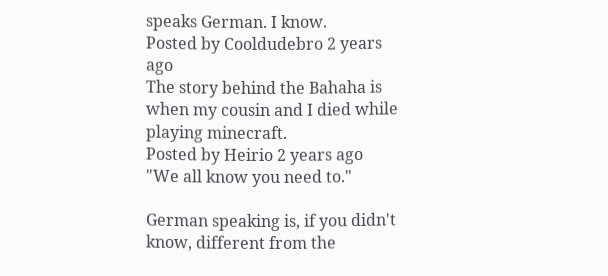speaks German. I know.
Posted by Cooldudebro 2 years ago
The story behind the Bahaha is when my cousin and I died while playing minecraft.
Posted by Heirio 2 years ago
"We all know you need to."

German speaking is, if you didn't know, different from the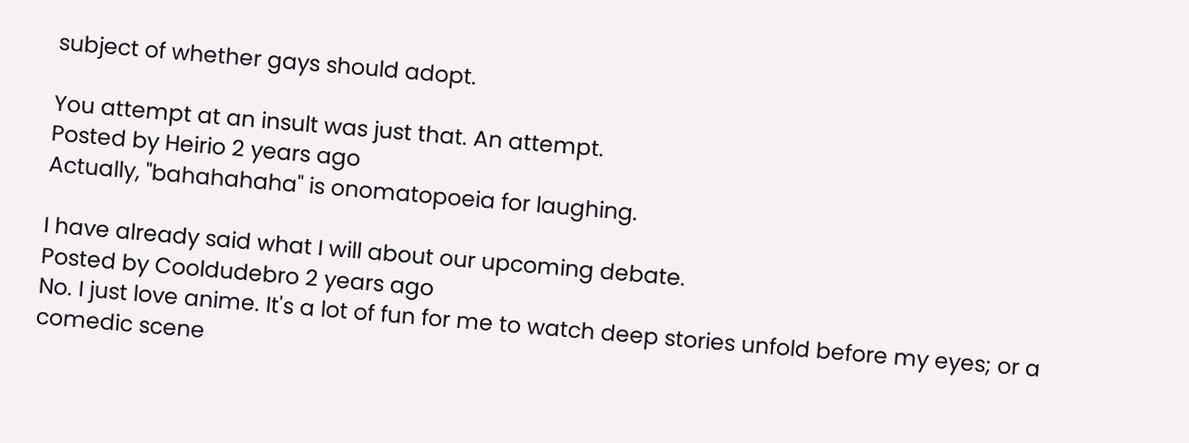subject of whether gays should adopt.

You attempt at an insult was just that. An attempt.
Posted by Heirio 2 years ago
Actually, "bahahahaha" is onomatopoeia for laughing.

I have already said what I will about our upcoming debate.
Posted by Cooldudebro 2 years ago
No. I just love anime. It's a lot of fun for me to watch deep stories unfold before my eyes; or a comedic scene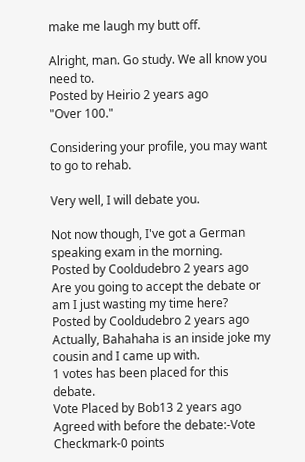make me laugh my butt off.

Alright, man. Go study. We all know you need to.
Posted by Heirio 2 years ago
"Over 100."

Considering your profile, you may want to go to rehab.

Very well, I will debate you.

Not now though, I've got a German speaking exam in the morning.
Posted by Cooldudebro 2 years ago
Are you going to accept the debate or am I just wasting my time here?
Posted by Cooldudebro 2 years ago
Actually, Bahahaha is an inside joke my cousin and I came up with.
1 votes has been placed for this debate.
Vote Placed by Bob13 2 years ago
Agreed with before the debate:-Vote Checkmark-0 points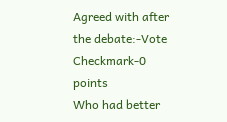Agreed with after the debate:-Vote Checkmark-0 points
Who had better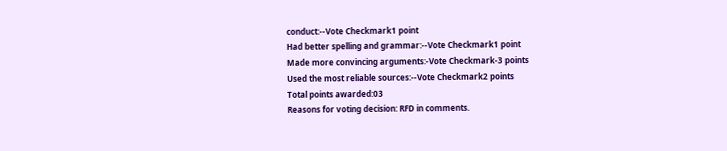conduct:--Vote Checkmark1 point
Had better spelling and grammar:--Vote Checkmark1 point
Made more convincing arguments:-Vote Checkmark-3 points
Used the most reliable sources:--Vote Checkmark2 points
Total points awarded:03
Reasons for voting decision: RFD in comments.